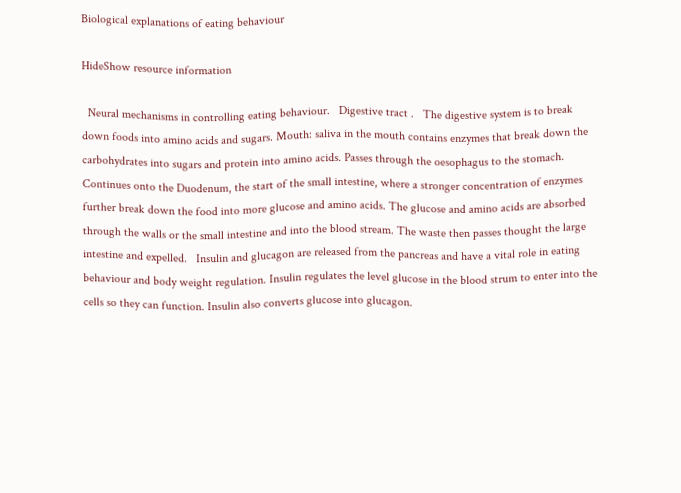Biological explanations of eating behaviour

HideShow resource information

  Neural mechanisms in controlling eating behaviour.   Digestive tract .   The digestive system is to break down foods into amino acids and sugars. Mouth: saliva in the mouth contains enzymes that break down the carbohydrates into sugars and protein into amino acids. Passes through the oesophagus to the stomach. Continues onto the Duodenum, the start of the small intestine, where a stronger concentration of enzymes further break down the food into more glucose and amino acids. The glucose and amino acids are absorbed through the walls or the small intestine and into the blood stream. The waste then passes thought the large intestine and expelled.   Insulin and glucagon are released from the pancreas and have a vital role in eating behaviour and body weight regulation. Insulin regulates the level glucose in the blood strum to enter into the cells so they can function. Insulin also converts glucose into glucagon.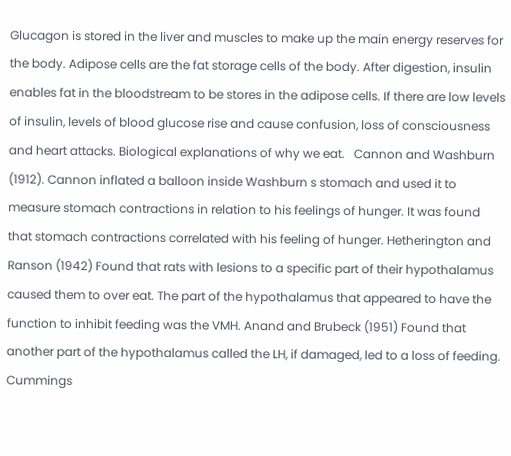Glucagon is stored in the liver and muscles to make up the main energy reserves for the body. Adipose cells are the fat storage cells of the body. After digestion, insulin enables fat in the bloodstream to be stores in the adipose cells. If there are low levels of insulin, levels of blood glucose rise and cause confusion, loss of consciousness and heart attacks. Biological explanations of why we eat.   Cannon and Washburn (1912). Cannon inflated a balloon inside Washburn s stomach and used it to measure stomach contractions in relation to his feelings of hunger. It was found that stomach contractions correlated with his feeling of hunger. Hetherington and Ranson (1942) Found that rats with lesions to a specific part of their hypothalamus caused them to over eat. The part of the hypothalamus that appeared to have the function to inhibit feeding was the VMH. Anand and Brubeck (1951) Found that another part of the hypothalamus called the LH, if damaged, led to a loss of feeding. Cummings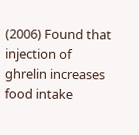(2006) Found that injection of ghrelin increases food intake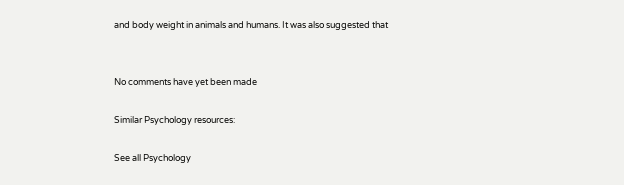and body weight in animals and humans. It was also suggested that


No comments have yet been made

Similar Psychology resources:

See all Psychology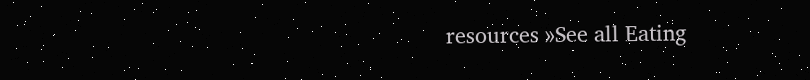resources »See all Eating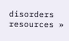disorders resources »